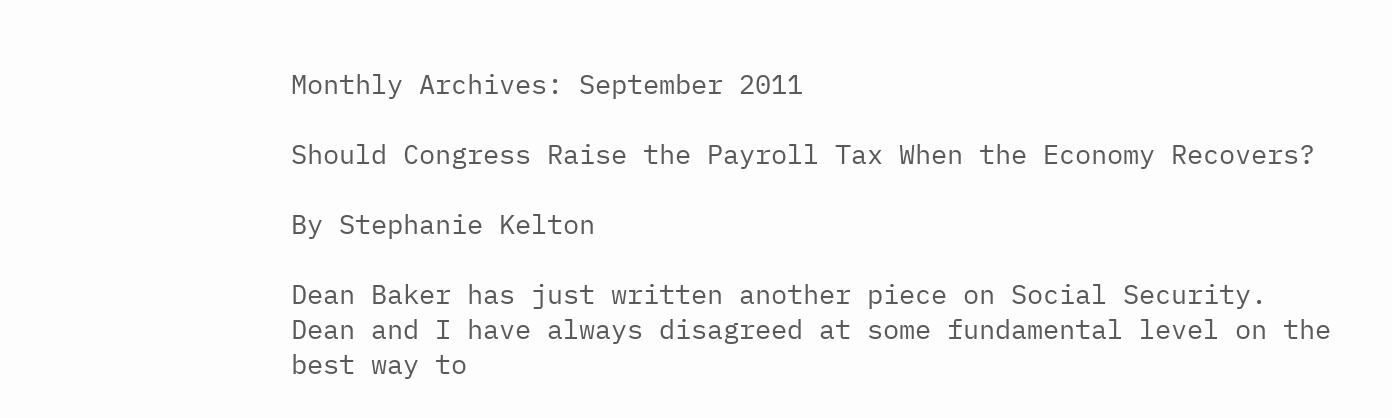Monthly Archives: September 2011

Should Congress Raise the Payroll Tax When the Economy Recovers?

By Stephanie Kelton

Dean Baker has just written another piece on Social Security. Dean and I have always disagreed at some fundamental level on the best way to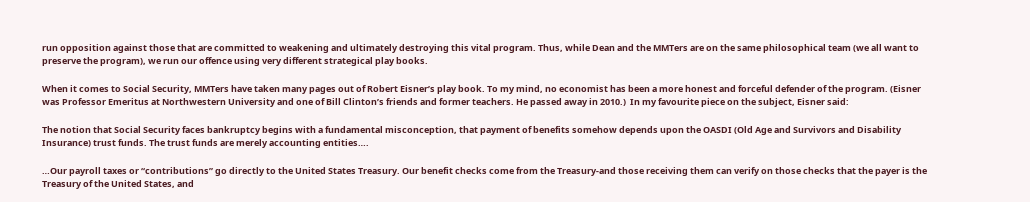run opposition against those that are committed to weakening and ultimately destroying this vital program. Thus, while Dean and the MMTers are on the same philosophical team (we all want to preserve the program), we run our offence using very different strategical play books.

When it comes to Social Security, MMTers have taken many pages out of Robert Eisner’s play book. To my mind, no economist has been a more honest and forceful defender of the program. (Eisner was Professor Emeritus at Northwestern University and one of Bill Clinton’s friends and former teachers. He passed away in 2010.)  In my favourite piece on the subject, Eisner said:

The notion that Social Security faces bankruptcy begins with a fundamental misconception, that payment of benefits somehow depends upon the OASDI (Old Age and Survivors and Disability Insurance) trust funds. The trust funds are merely accounting entities….

…Our payroll taxes or “contributions” go directly to the United States Treasury. Our benefit checks come from the Treasury-and those receiving them can verify on those checks that the payer is the Treasury of the United States, and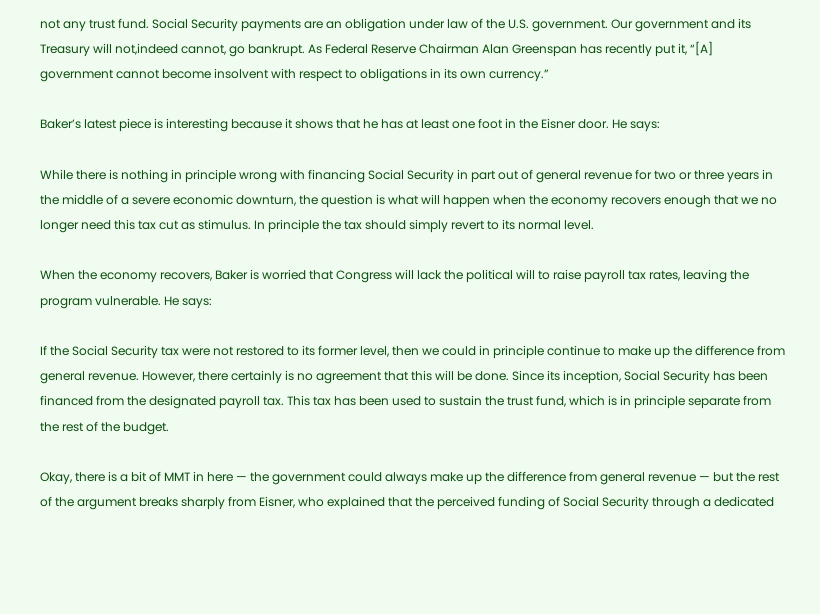not any trust fund. Social Security payments are an obligation under law of the U.S. government. Our government and its Treasury will not,indeed cannot, go bankrupt. As Federal Reserve Chairman Alan Greenspan has recently put it, “[A] government cannot become insolvent with respect to obligations in its own currency.”

Baker’s latest piece is interesting because it shows that he has at least one foot in the Eisner door. He says:

While there is nothing in principle wrong with financing Social Security in part out of general revenue for two or three years in the middle of a severe economic downturn, the question is what will happen when the economy recovers enough that we no longer need this tax cut as stimulus. In principle the tax should simply revert to its normal level.

When the economy recovers, Baker is worried that Congress will lack the political will to raise payroll tax rates, leaving the program vulnerable. He says:

If the Social Security tax were not restored to its former level, then we could in principle continue to make up the difference from general revenue. However, there certainly is no agreement that this will be done. Since its inception, Social Security has been financed from the designated payroll tax. This tax has been used to sustain the trust fund, which is in principle separate from the rest of the budget.

Okay, there is a bit of MMT in here — the government could always make up the difference from general revenue — but the rest of the argument breaks sharply from Eisner, who explained that the perceived funding of Social Security through a dedicated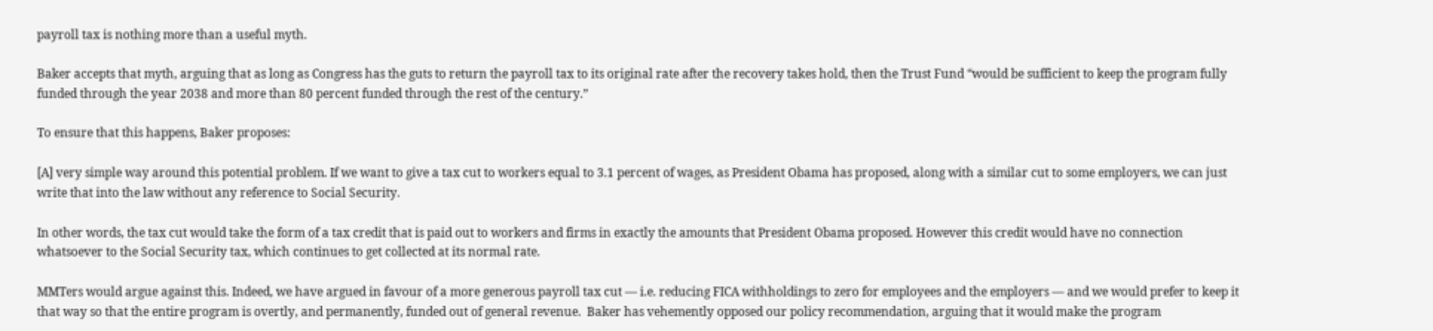payroll tax is nothing more than a useful myth.

Baker accepts that myth, arguing that as long as Congress has the guts to return the payroll tax to its original rate after the recovery takes hold, then the Trust Fund “would be sufficient to keep the program fully funded through the year 2038 and more than 80 percent funded through the rest of the century.”

To ensure that this happens, Baker proposes:

[A] very simple way around this potential problem. If we want to give a tax cut to workers equal to 3.1 percent of wages, as President Obama has proposed, along with a similar cut to some employers, we can just write that into the law without any reference to Social Security.

In other words, the tax cut would take the form of a tax credit that is paid out to workers and firms in exactly the amounts that President Obama proposed. However this credit would have no connection whatsoever to the Social Security tax, which continues to get collected at its normal rate.

MMTers would argue against this. Indeed, we have argued in favour of a more generous payroll tax cut — i.e. reducing FICA withholdings to zero for employees and the employers — and we would prefer to keep it that way so that the entire program is overtly, and permanently, funded out of general revenue.  Baker has vehemently opposed our policy recommendation, arguing that it would make the program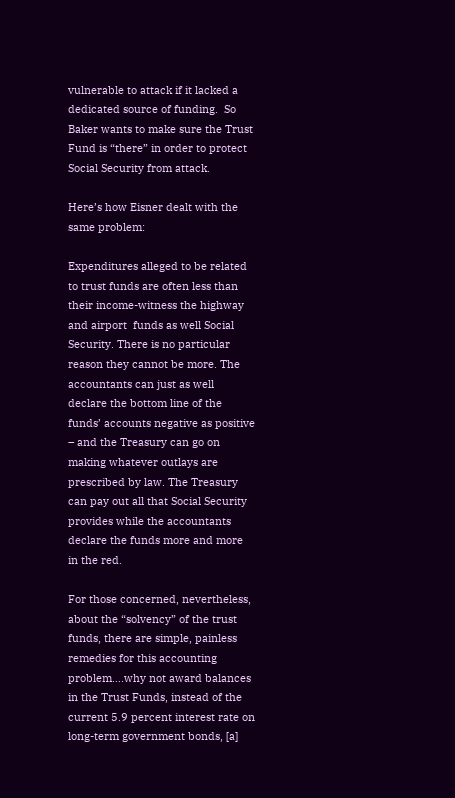vulnerable to attack if it lacked a dedicated source of funding.  So Baker wants to make sure the Trust Fund is “there” in order to protect Social Security from attack.

Here’s how Eisner dealt with the same problem:

Expenditures alleged to be related to trust funds are often less than their income-witness the highway and airport  funds as well Social Security. There is no particular  reason they cannot be more. The accountants can just as well declare the bottom line of the funds’ accounts negative as positive – and the Treasury can go on making whatever outlays are prescribed by law. The Treasury  can pay out all that Social Security provides while the accountants declare the funds more and more in the red.

For those concerned, nevertheless, about the “solvency” of the trust funds, there are simple, painless remedies for this accounting problem….why not award balances in the Trust Funds, instead of the current 5.9 percent interest rate on long-term government bonds, [a]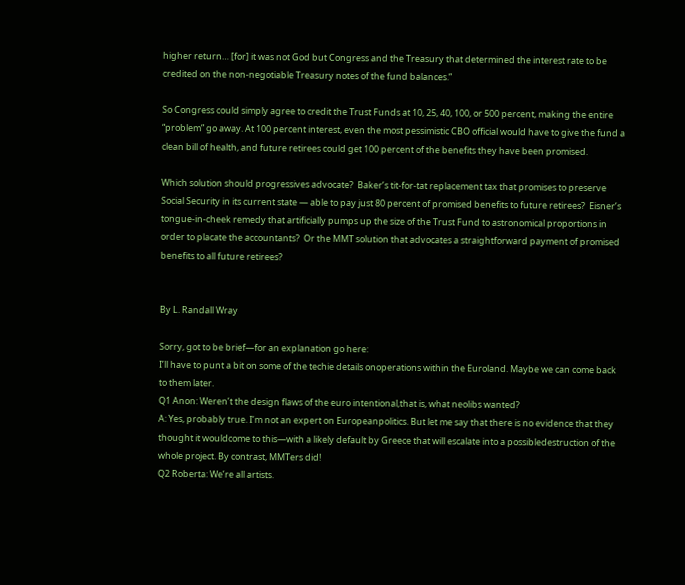higher return… [for] it was not God but Congress and the Treasury that determined the interest rate to be credited on the non-negotiable Treasury notes of the fund balances.”

So Congress could simply agree to credit the Trust Funds at 10, 25, 40, 100, or 500 percent, making the entire “problem” go away. At 100 percent interest, even the most pessimistic CBO official would have to give the fund a clean bill of health, and future retirees could get 100 percent of the benefits they have been promised.

Which solution should progressives advocate?  Baker’s tit-for-tat replacement tax that promises to preserve Social Security in its current state — able to pay just 80 percent of promised benefits to future retirees?  Eisner’s tongue-in-cheek remedy that artificially pumps up the size of the Trust Fund to astronomical proportions in order to placate the accountants?  Or the MMT solution that advocates a straightforward payment of promised benefits to all future retirees?


By L. Randall Wray

Sorry, got to be brief—for an explanation go here:
I’ll have to punt a bit on some of the techie details onoperations within the Euroland. Maybe we can come back to them later.
Q1 Anon: Weren’t the design flaws of the euro intentional,that is, what neolibs wanted?
A: Yes, probably true. I’m not an expert on Europeanpolitics. But let me say that there is no evidence that they thought it wouldcome to this—with a likely default by Greece that will escalate into a possibledestruction of the whole project. By contrast, MMTers did!
Q2 Roberta: We’re all artists.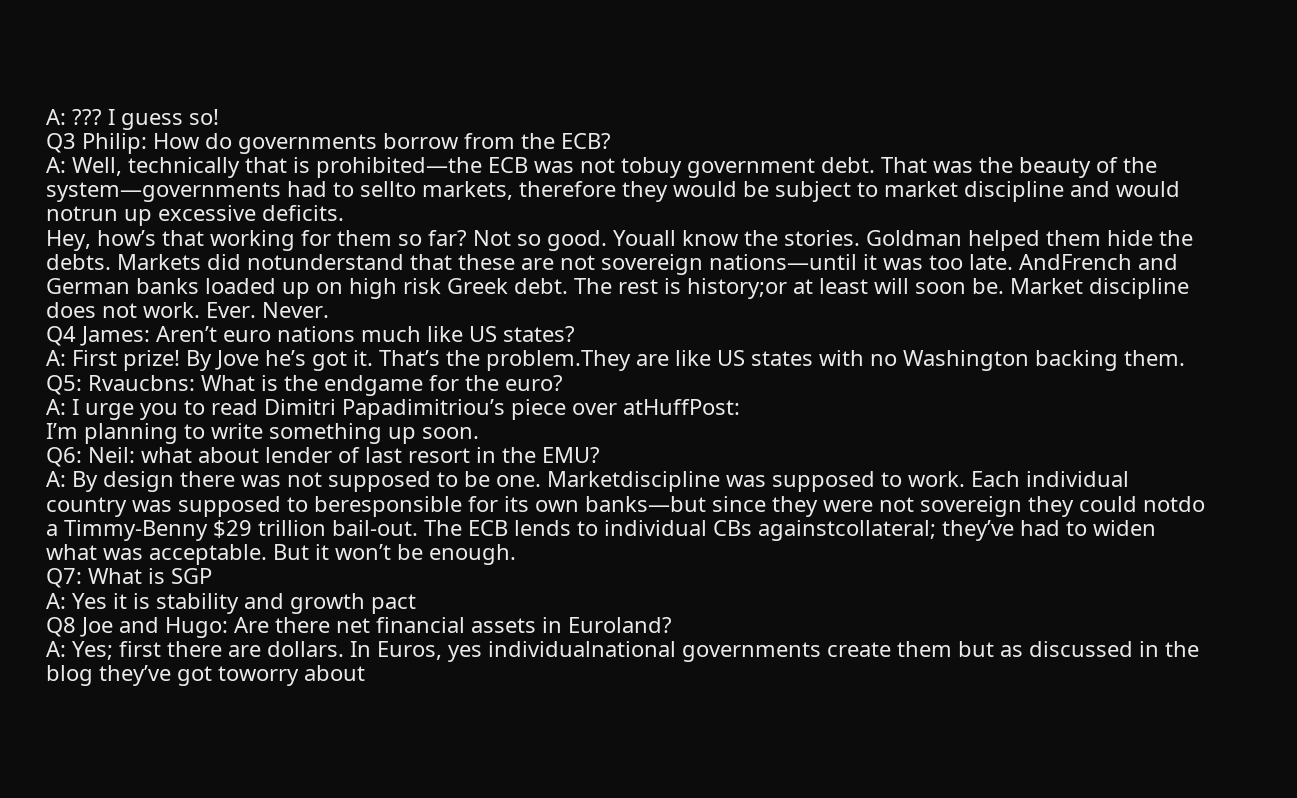A: ??? I guess so!
Q3 Philip: How do governments borrow from the ECB?
A: Well, technically that is prohibited—the ECB was not tobuy government debt. That was the beauty of the system—governments had to sellto markets, therefore they would be subject to market discipline and would notrun up excessive deficits.
Hey, how’s that working for them so far? Not so good. Youall know the stories. Goldman helped them hide the debts. Markets did notunderstand that these are not sovereign nations—until it was too late. AndFrench and German banks loaded up on high risk Greek debt. The rest is history;or at least will soon be. Market discipline does not work. Ever. Never.
Q4 James: Aren’t euro nations much like US states?
A: First prize! By Jove he’s got it. That’s the problem.They are like US states with no Washington backing them.
Q5: Rvaucbns: What is the endgame for the euro?
A: I urge you to read Dimitri Papadimitriou’s piece over atHuffPost:
I’m planning to write something up soon.
Q6: Neil: what about lender of last resort in the EMU?
A: By design there was not supposed to be one. Marketdiscipline was supposed to work. Each individual country was supposed to beresponsible for its own banks—but since they were not sovereign they could notdo a Timmy-Benny $29 trillion bail-out. The ECB lends to individual CBs againstcollateral; they’ve had to widen what was acceptable. But it won’t be enough.
Q7: What is SGP
A: Yes it is stability and growth pact
Q8 Joe and Hugo: Are there net financial assets in Euroland?
A: Yes; first there are dollars. In Euros, yes individualnational governments create them but as discussed in the blog they’ve got toworry about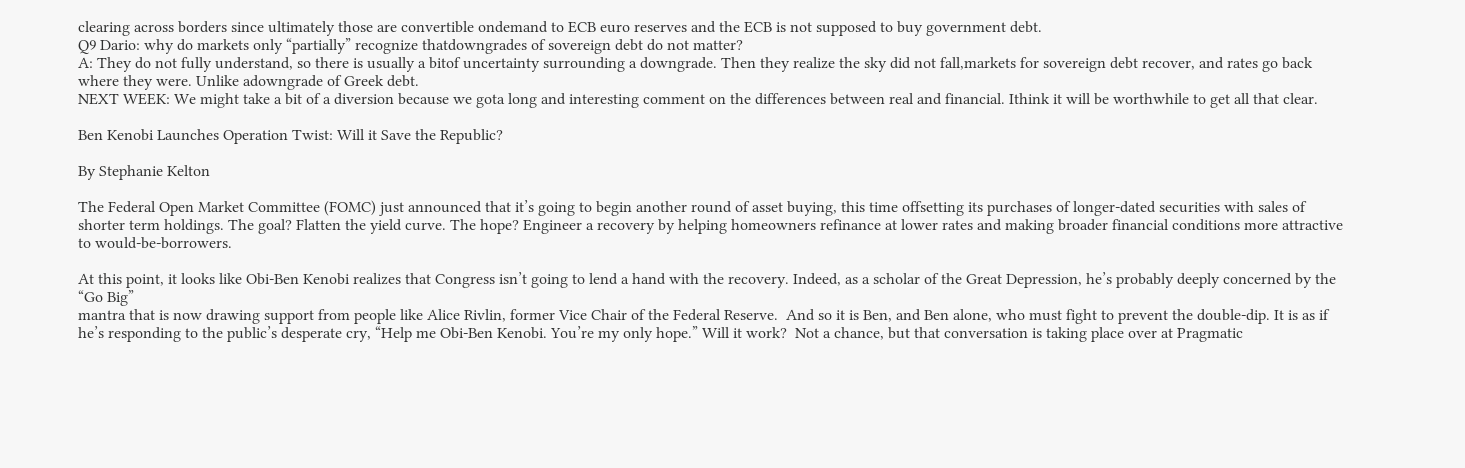clearing across borders since ultimately those are convertible ondemand to ECB euro reserves and the ECB is not supposed to buy government debt.
Q9 Dario: why do markets only “partially” recognize thatdowngrades of sovereign debt do not matter?
A: They do not fully understand, so there is usually a bitof uncertainty surrounding a downgrade. Then they realize the sky did not fall,markets for sovereign debt recover, and rates go back where they were. Unlike adowngrade of Greek debt.
NEXT WEEK: We might take a bit of a diversion because we gota long and interesting comment on the differences between real and financial. Ithink it will be worthwhile to get all that clear.

Ben Kenobi Launches Operation Twist: Will it Save the Republic?

By Stephanie Kelton

The Federal Open Market Committee (FOMC) just announced that it’s going to begin another round of asset buying, this time offsetting its purchases of longer-dated securities with sales of shorter term holdings. The goal? Flatten the yield curve. The hope? Engineer a recovery by helping homeowners refinance at lower rates and making broader financial conditions more attractive to would-be-borrowers.

At this point, it looks like Obi-Ben Kenobi realizes that Congress isn’t going to lend a hand with the recovery. Indeed, as a scholar of the Great Depression, he’s probably deeply concerned by the “Go Big”
mantra that is now drawing support from people like Alice Rivlin, former Vice Chair of the Federal Reserve.  And so it is Ben, and Ben alone, who must fight to prevent the double-dip. It is as if he’s responding to the public’s desperate cry, “Help me Obi-Ben Kenobi. You’re my only hope.” Will it work?  Not a chance, but that conversation is taking place over at Pragmatic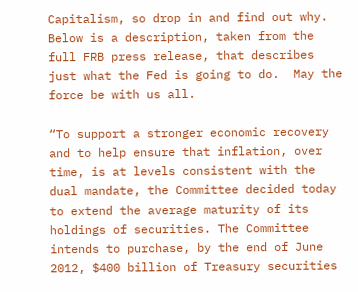Capitalism, so drop in and find out why.  Below is a description, taken from the full FRB press release, that describes just what the Fed is going to do.  May the force be with us all.

“To support a stronger economic recovery and to help ensure that inflation, over time, is at levels consistent with the dual mandate, the Committee decided today to extend the average maturity of its holdings of securities. The Committee intends to purchase, by the end of June 2012, $400 billion of Treasury securities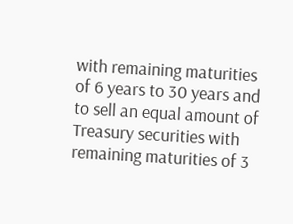with remaining maturities of 6 years to 30 years and to sell an equal amount of Treasury securities with remaining maturities of 3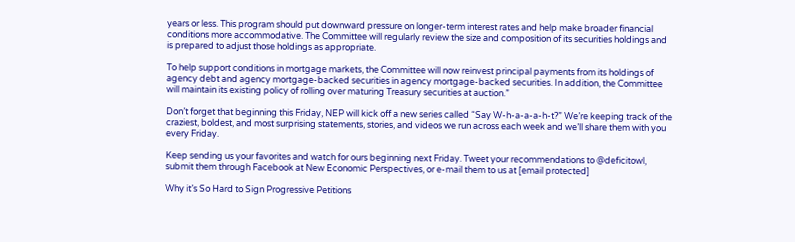years or less. This program should put downward pressure on longer-term interest rates and help make broader financial conditions more accommodative. The Committee will regularly review the size and composition of its securities holdings and is prepared to adjust those holdings as appropriate.

To help support conditions in mortgage markets, the Committee will now reinvest principal payments from its holdings of agency debt and agency mortgage-backed securities in agency mortgage-backed securities. In addition, the Committee will maintain its existing policy of rolling over maturing Treasury securities at auction.”

Don’t forget that beginning this Friday, NEP will kick off a new series called “Say W-h-a-a-a-h-t?” We’re keeping track of the craziest, boldest, and most surprising statements, stories, and videos we run across each week and we’ll share them with you every Friday.

Keep sending us your favorites and watch for ours beginning next Friday. Tweet your recommendations to @deficitowl, submit them through Facebook at New Economic Perspectives, or e-mail them to us at [email protected]

Why it’s So Hard to Sign Progressive Petitions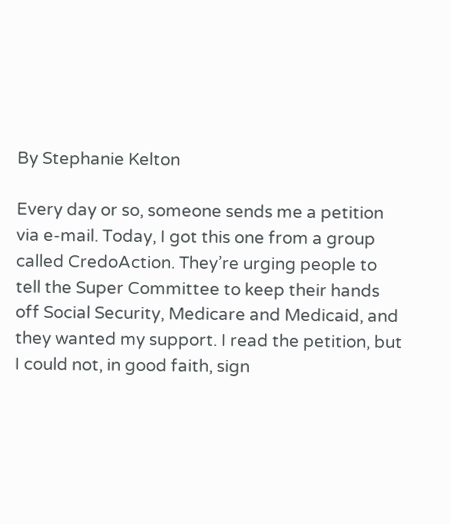By Stephanie Kelton

Every day or so, someone sends me a petition via e-mail. Today, I got this one from a group called CredoAction. They’re urging people to tell the Super Committee to keep their hands off Social Security, Medicare and Medicaid, and they wanted my support. I read the petition, but I could not, in good faith, sign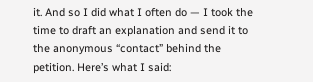it. And so I did what I often do — I took the time to draft an explanation and send it to the anonymous “contact” behind the petition. Here’s what I said: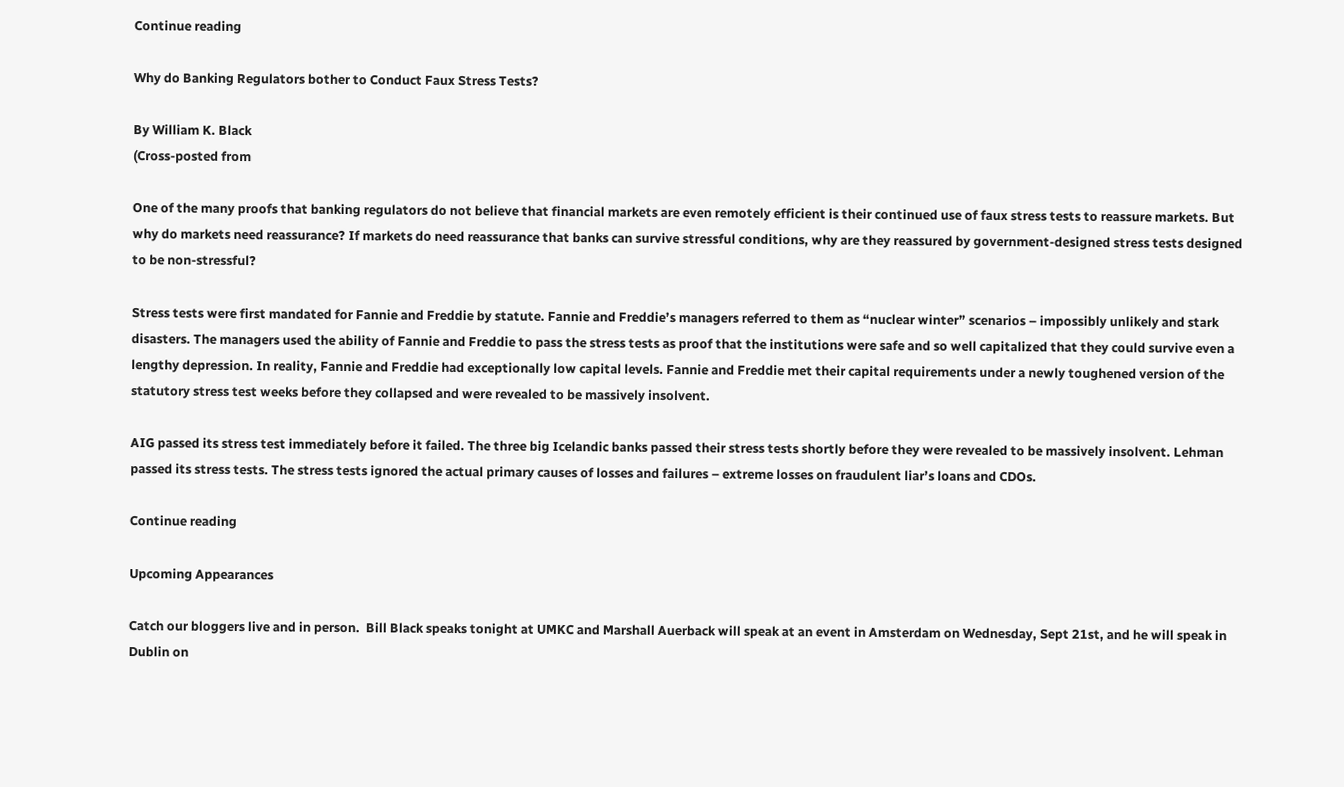Continue reading

Why do Banking Regulators bother to Conduct Faux Stress Tests?

By William K. Black
(Cross-posted from

One of the many proofs that banking regulators do not believe that financial markets are even remotely efficient is their continued use of faux stress tests to reassure markets. But why do markets need reassurance? If markets do need reassurance that banks can survive stressful conditions, why are they reassured by government-designed stress tests designed to be non-stressful?

Stress tests were first mandated for Fannie and Freddie by statute. Fannie and Freddie’s managers referred to them as “nuclear winter” scenarios – impossibly unlikely and stark disasters. The managers used the ability of Fannie and Freddie to pass the stress tests as proof that the institutions were safe and so well capitalized that they could survive even a lengthy depression. In reality, Fannie and Freddie had exceptionally low capital levels. Fannie and Freddie met their capital requirements under a newly toughened version of the statutory stress test weeks before they collapsed and were revealed to be massively insolvent.

AIG passed its stress test immediately before it failed. The three big Icelandic banks passed their stress tests shortly before they were revealed to be massively insolvent. Lehman passed its stress tests. The stress tests ignored the actual primary causes of losses and failures – extreme losses on fraudulent liar’s loans and CDOs.

Continue reading

Upcoming Appearances

Catch our bloggers live and in person.  Bill Black speaks tonight at UMKC and Marshall Auerback will speak at an event in Amsterdam on Wednesday, Sept 21st, and he will speak in Dublin on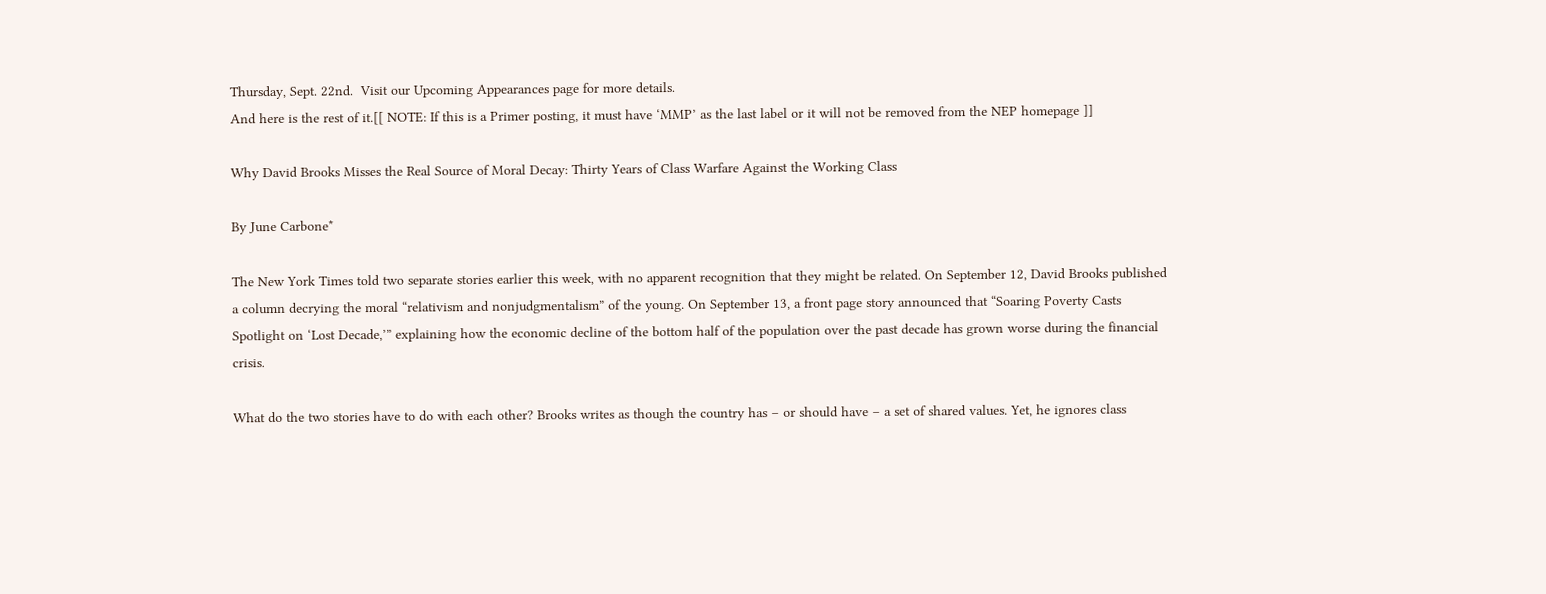Thursday, Sept. 22nd.  Visit our Upcoming Appearances page for more details.
And here is the rest of it.[[ NOTE: If this is a Primer posting, it must have ‘MMP’ as the last label or it will not be removed from the NEP homepage ]]

Why David Brooks Misses the Real Source of Moral Decay: Thirty Years of Class Warfare Against the Working Class

By June Carbone*

The New York Times told two separate stories earlier this week, with no apparent recognition that they might be related. On September 12, David Brooks published a column decrying the moral “relativism and nonjudgmentalism” of the young. On September 13, a front page story announced that “Soaring Poverty Casts Spotlight on ‘Lost Decade,’” explaining how the economic decline of the bottom half of the population over the past decade has grown worse during the financial crisis.

What do the two stories have to do with each other? Brooks writes as though the country has – or should have – a set of shared values. Yet, he ignores class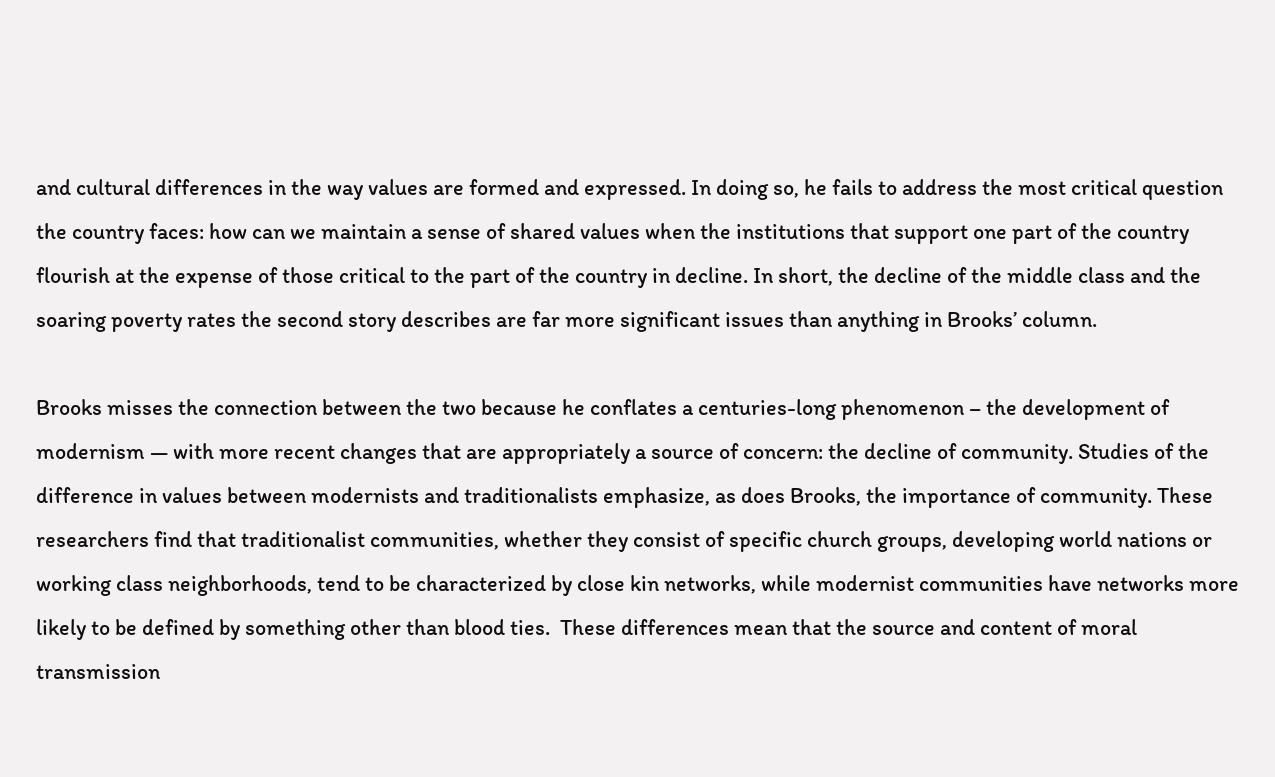and cultural differences in the way values are formed and expressed. In doing so, he fails to address the most critical question the country faces: how can we maintain a sense of shared values when the institutions that support one part of the country flourish at the expense of those critical to the part of the country in decline. In short, the decline of the middle class and the soaring poverty rates the second story describes are far more significant issues than anything in Brooks’ column.

Brooks misses the connection between the two because he conflates a centuries-long phenomenon – the development of modernism — with more recent changes that are appropriately a source of concern: the decline of community. Studies of the difference in values between modernists and traditionalists emphasize, as does Brooks, the importance of community. These researchers find that traditionalist communities, whether they consist of specific church groups, developing world nations or working class neighborhoods, tend to be characterized by close kin networks, while modernist communities have networks more likely to be defined by something other than blood ties.  These differences mean that the source and content of moral transmission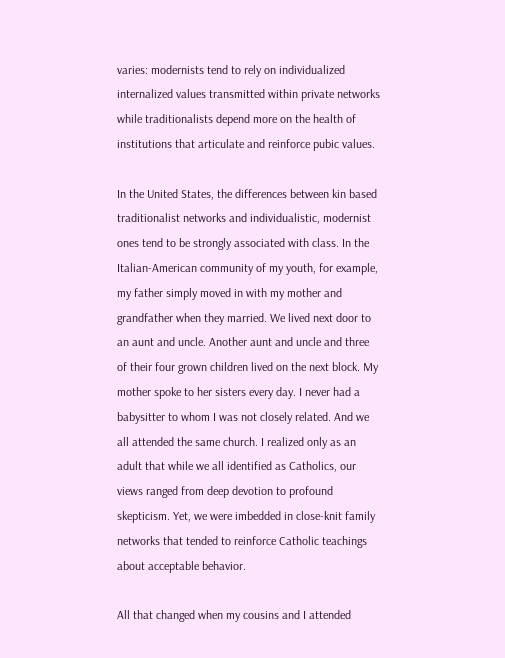varies: modernists tend to rely on individualized internalized values transmitted within private networks while traditionalists depend more on the health of institutions that articulate and reinforce pubic values.

In the United States, the differences between kin based traditionalist networks and individualistic, modernist ones tend to be strongly associated with class. In the Italian-American community of my youth, for example, my father simply moved in with my mother and grandfather when they married. We lived next door to an aunt and uncle. Another aunt and uncle and three of their four grown children lived on the next block. My mother spoke to her sisters every day. I never had a babysitter to whom I was not closely related. And we all attended the same church. I realized only as an adult that while we all identified as Catholics, our views ranged from deep devotion to profound skepticism. Yet, we were imbedded in close-knit family networks that tended to reinforce Catholic teachings about acceptable behavior.

All that changed when my cousins and I attended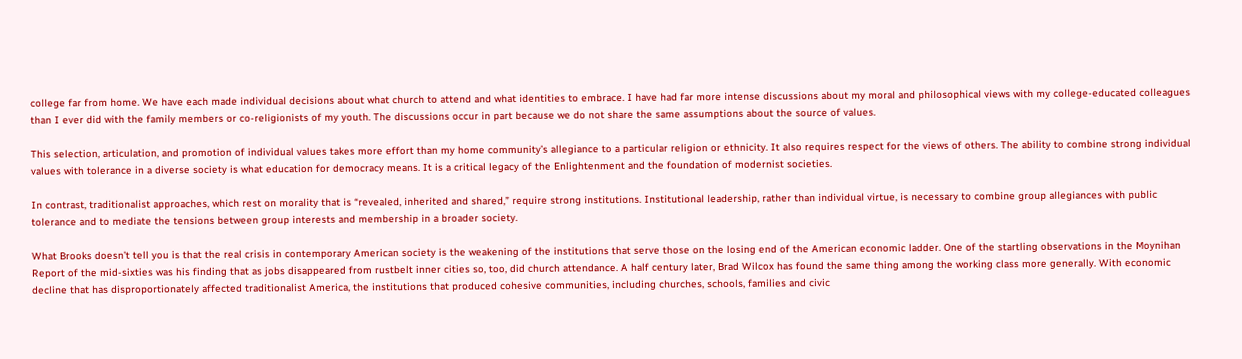college far from home. We have each made individual decisions about what church to attend and what identities to embrace. I have had far more intense discussions about my moral and philosophical views with my college-educated colleagues than I ever did with the family members or co-religionists of my youth. The discussions occur in part because we do not share the same assumptions about the source of values.

This selection, articulation, and promotion of individual values takes more effort than my home community’s allegiance to a particular religion or ethnicity. It also requires respect for the views of others. The ability to combine strong individual values with tolerance in a diverse society is what education for democracy means. It is a critical legacy of the Enlightenment and the foundation of modernist societies.

In contrast, traditionalist approaches, which rest on morality that is “revealed, inherited and shared,” require strong institutions. Institutional leadership, rather than individual virtue, is necessary to combine group allegiances with public tolerance and to mediate the tensions between group interests and membership in a broader society.

What Brooks doesn’t tell you is that the real crisis in contemporary American society is the weakening of the institutions that serve those on the losing end of the American economic ladder. One of the startling observations in the Moynihan Report of the mid-sixties was his finding that as jobs disappeared from rustbelt inner cities so, too, did church attendance. A half century later, Brad Wilcox has found the same thing among the working class more generally. With economic decline that has disproportionately affected traditionalist America, the institutions that produced cohesive communities, including churches, schools, families and civic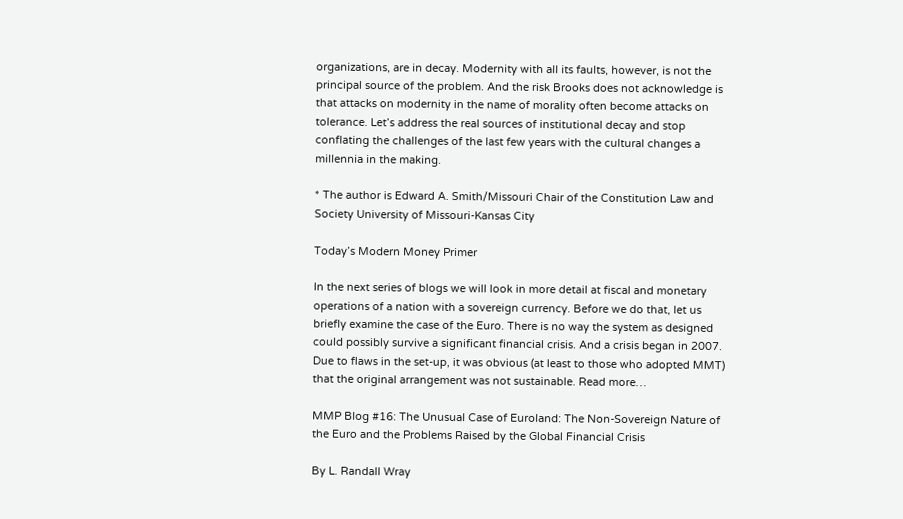organizations, are in decay. Modernity with all its faults, however, is not the principal source of the problem. And the risk Brooks does not acknowledge is that attacks on modernity in the name of morality often become attacks on tolerance. Let’s address the real sources of institutional decay and stop conflating the challenges of the last few years with the cultural changes a millennia in the making.

* The author is Edward A. Smith/Missouri Chair of the Constitution Law and Society University of Missouri-Kansas City

Today’s Modern Money Primer

In the next series of blogs we will look in more detail at fiscal and monetary operations of a nation with a sovereign currency. Before we do that, let us briefly examine the case of the Euro. There is no way the system as designed could possibly survive a significant financial crisis. And a crisis began in 2007. Due to flaws in the set-up, it was obvious (at least to those who adopted MMT) that the original arrangement was not sustainable. Read more…

MMP Blog #16: The Unusual Case of Euroland: The Non-Sovereign Nature of the Euro and the Problems Raised by the Global Financial Crisis

By L. Randall Wray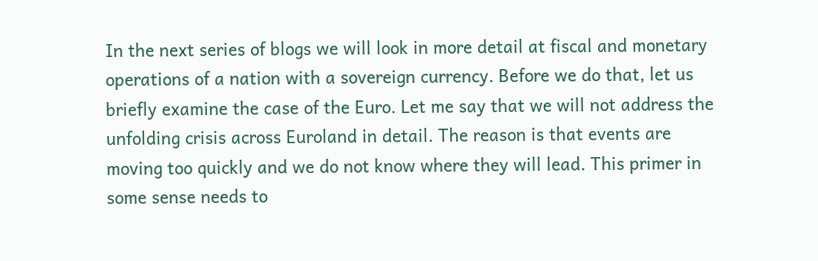In the next series of blogs we will look in more detail at fiscal and monetary operations of a nation with a sovereign currency. Before we do that, let us briefly examine the case of the Euro. Let me say that we will not address the unfolding crisis across Euroland in detail. The reason is that events are moving too quickly and we do not know where they will lead. This primer in some sense needs to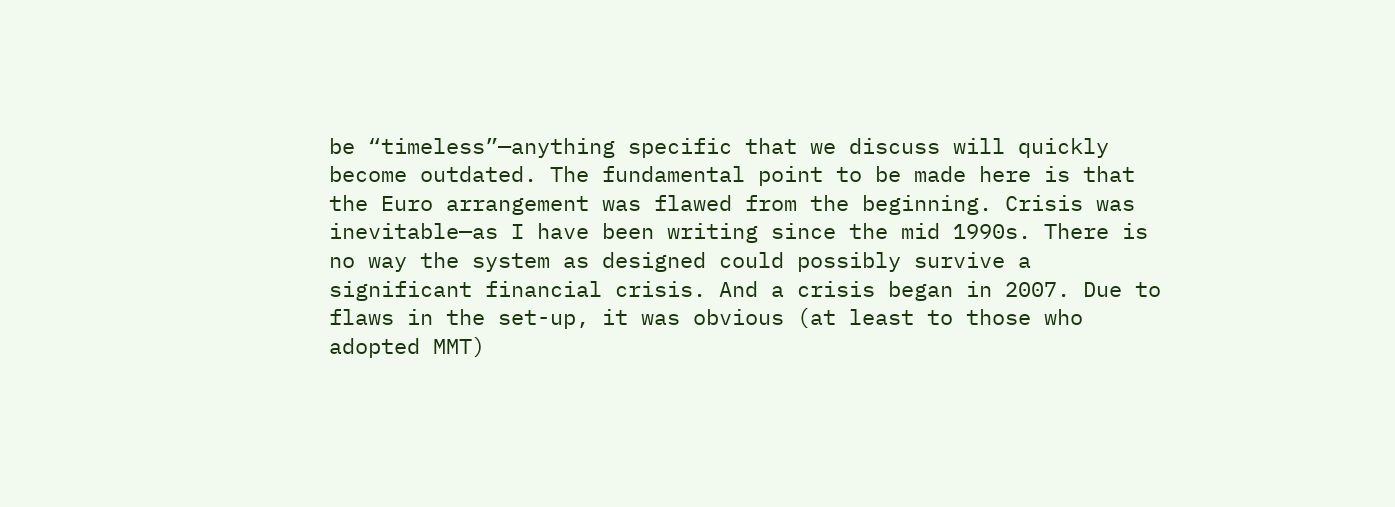be “timeless”—anything specific that we discuss will quickly become outdated. The fundamental point to be made here is that the Euro arrangement was flawed from the beginning. Crisis was inevitable—as I have been writing since the mid 1990s. There is no way the system as designed could possibly survive a significant financial crisis. And a crisis began in 2007. Due to flaws in the set-up, it was obvious (at least to those who adopted MMT)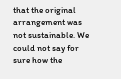that the original arrangement was not sustainable. We could not say for sure how the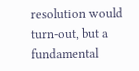resolution would turn-out, but a fundamental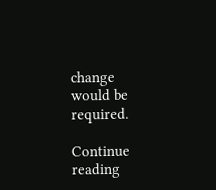change would be required.

Continue reading